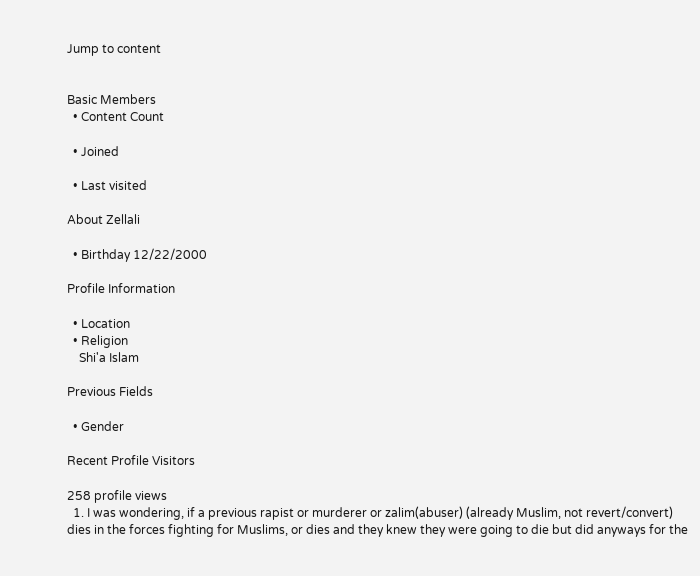Jump to content


Basic Members
  • Content Count

  • Joined

  • Last visited

About Zellali

  • Birthday 12/22/2000

Profile Information

  • Location
  • Religion
    Shi'a Islam

Previous Fields

  • Gender

Recent Profile Visitors

258 profile views
  1. I was wondering, if a previous rapist or murderer or zalim(abuser) (already Muslim, not revert/convert) dies in the forces fighting for Muslims, or dies and they knew they were going to die but did anyways for the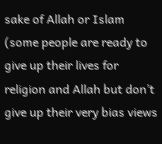sake of Allah or Islam (some people are ready to give up their lives for religion and Allah but don’t give up their very bias views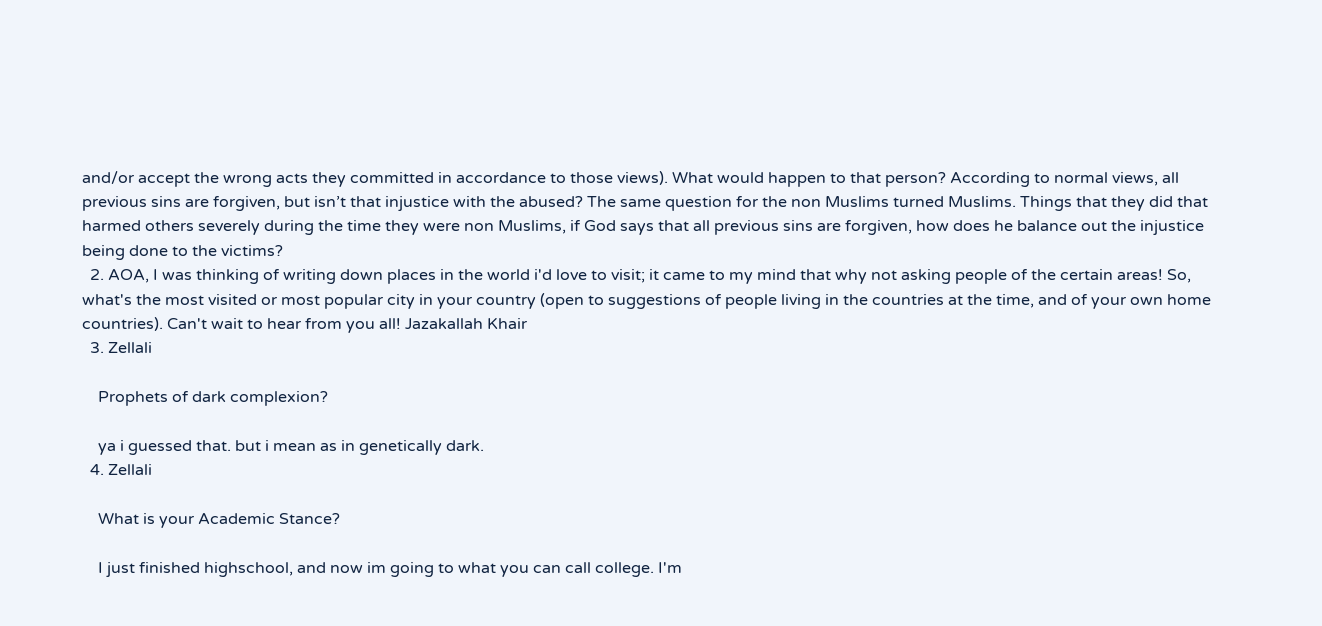and/or accept the wrong acts they committed in accordance to those views). What would happen to that person? According to normal views, all previous sins are forgiven, but isn’t that injustice with the abused? The same question for the non Muslims turned Muslims. Things that they did that harmed others severely during the time they were non Muslims, if God says that all previous sins are forgiven, how does he balance out the injustice being done to the victims?
  2. AOA, I was thinking of writing down places in the world i'd love to visit; it came to my mind that why not asking people of the certain areas! So, what's the most visited or most popular city in your country (open to suggestions of people living in the countries at the time, and of your own home countries). Can't wait to hear from you all! Jazakallah Khair
  3. Zellali

    Prophets of dark complexion?

    ya i guessed that. but i mean as in genetically dark.
  4. Zellali

    What is your Academic Stance?

    I just finished highschool, and now im going to what you can call college. I'm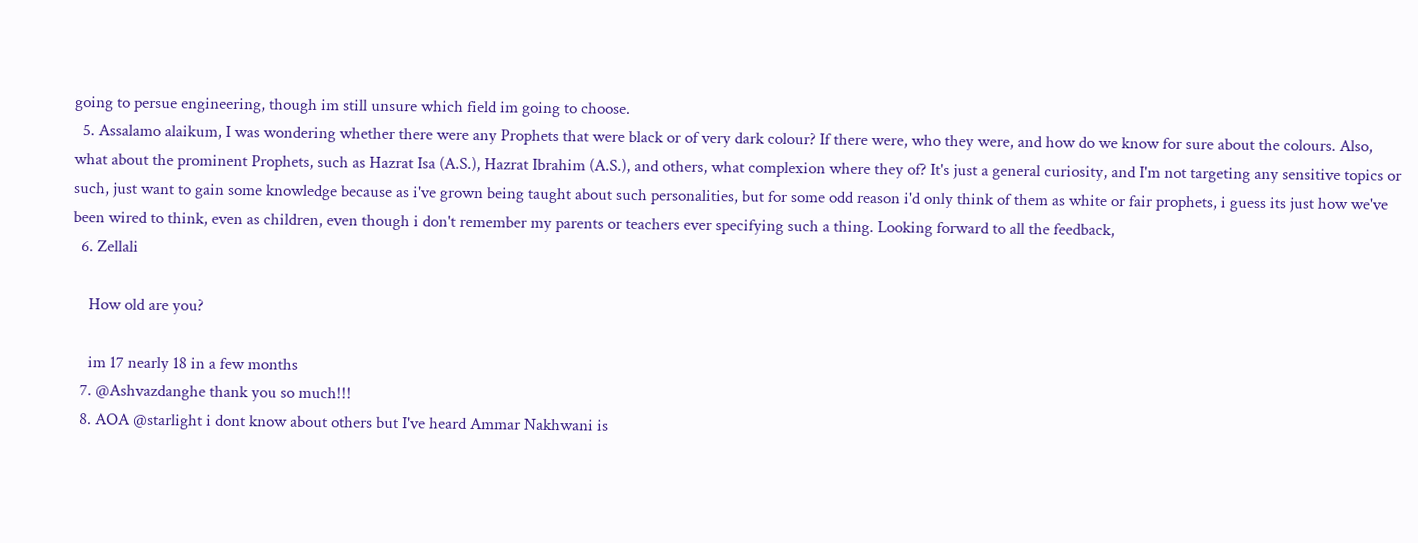going to persue engineering, though im still unsure which field im going to choose.
  5. Assalamo alaikum, I was wondering whether there were any Prophets that were black or of very dark colour? If there were, who they were, and how do we know for sure about the colours. Also, what about the prominent Prophets, such as Hazrat Isa (A.S.), Hazrat Ibrahim (A.S.), and others, what complexion where they of? It's just a general curiosity, and I'm not targeting any sensitive topics or such, just want to gain some knowledge because as i've grown being taught about such personalities, but for some odd reason i'd only think of them as white or fair prophets, i guess its just how we've been wired to think, even as children, even though i don't remember my parents or teachers ever specifying such a thing. Looking forward to all the feedback,
  6. Zellali

    How old are you?

    im 17 nearly 18 in a few months
  7. @Ashvazdanghe thank you so much!!!
  8. AOA @starlight i dont know about others but I've heard Ammar Nakhwani is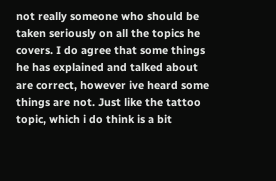not really someone who should be taken seriously on all the topics he covers. I do agree that some things he has explained and talked about are correct, however ive heard some things are not. Just like the tattoo topic, which i do think is a bit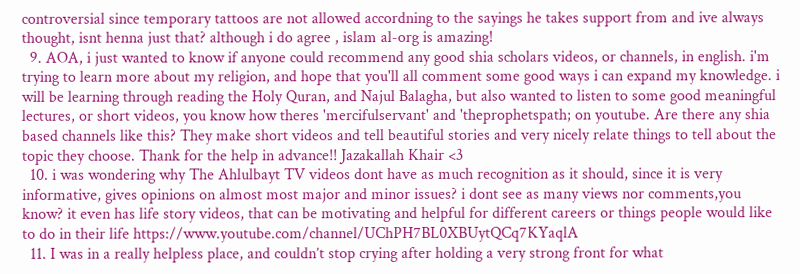controversial since temporary tattoos are not allowed accordning to the sayings he takes support from and ive always thought, isnt henna just that? although i do agree , islam al-org is amazing!
  9. AOA, i just wanted to know if anyone could recommend any good shia scholars videos, or channels, in english. i'm trying to learn more about my religion, and hope that you'll all comment some good ways i can expand my knowledge. i will be learning through reading the Holy Quran, and Najul Balagha, but also wanted to listen to some good meaningful lectures, or short videos, you know how theres 'mercifulservant' and 'theprophetspath; on youtube. Are there any shia based channels like this? They make short videos and tell beautiful stories and very nicely relate things to tell about the topic they choose. Thank for the help in advance!! Jazakallah Khair <3
  10. i was wondering why The Ahlulbayt TV videos dont have as much recognition as it should, since it is very informative, gives opinions on almost most major and minor issues? i dont see as many views nor comments,you know? it even has life story videos, that can be motivating and helpful for different careers or things people would like to do in their life https://www.youtube.com/channel/UChPH7BL0XBUytQCq7KYaqlA
  11. I was in a really helpless place, and couldn’t stop crying after holding a very strong front for what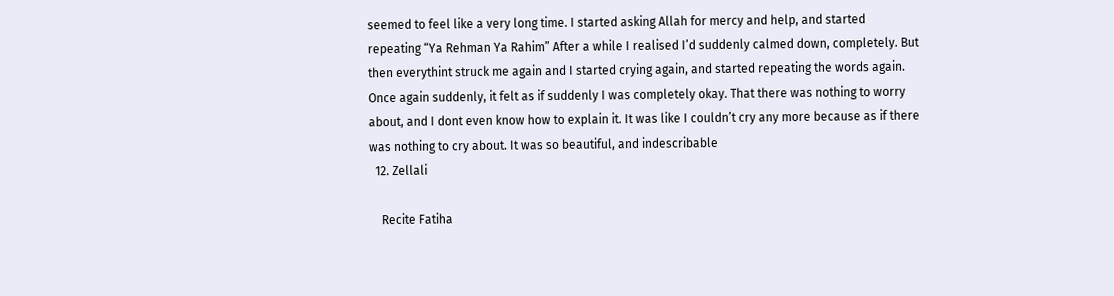seemed to feel like a very long time. I started asking Allah for mercy and help, and started repeating “Ya Rehman Ya Rahim” After a while I realised I’d suddenly calmed down, completely. But then everythint struck me again and I started crying again, and started repeating the words again. Once again suddenly, it felt as if suddenly I was completely okay. That there was nothing to worry about, and I dont even know how to explain it. It was like I couldn’t cry any more because as if there was nothing to cry about. It was so beautiful, and indescribable
  12. Zellali

    Recite Fatiha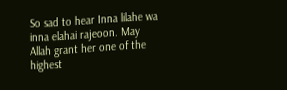So sad to hear Inna lilahe wa inna elahai rajeoon. May Allah grant her one of the highest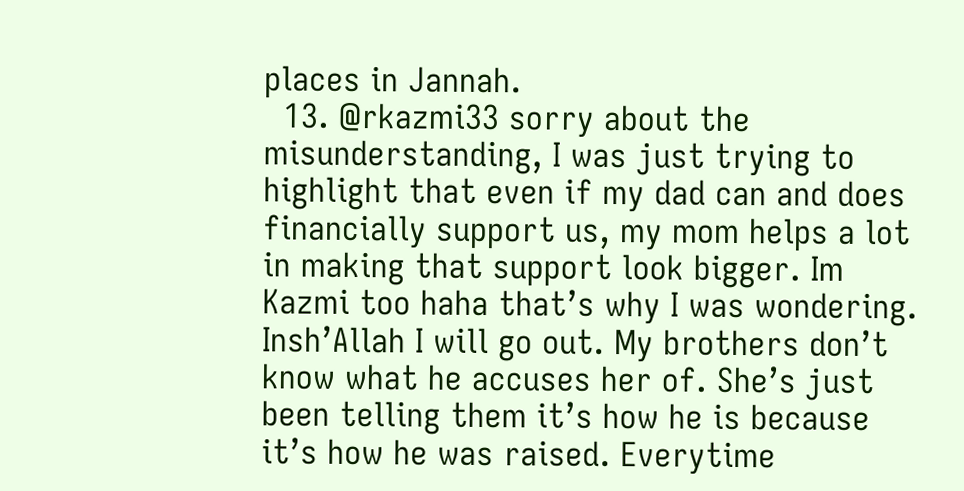places in Jannah.
  13. @rkazmi33 sorry about the misunderstanding, I was just trying to highlight that even if my dad can and does financially support us, my mom helps a lot in making that support look bigger. Im Kazmi too haha that’s why I was wondering. Insh’Allah I will go out. My brothers don’t know what he accuses her of. She’s just been telling them it’s how he is because it’s how he was raised. Everytime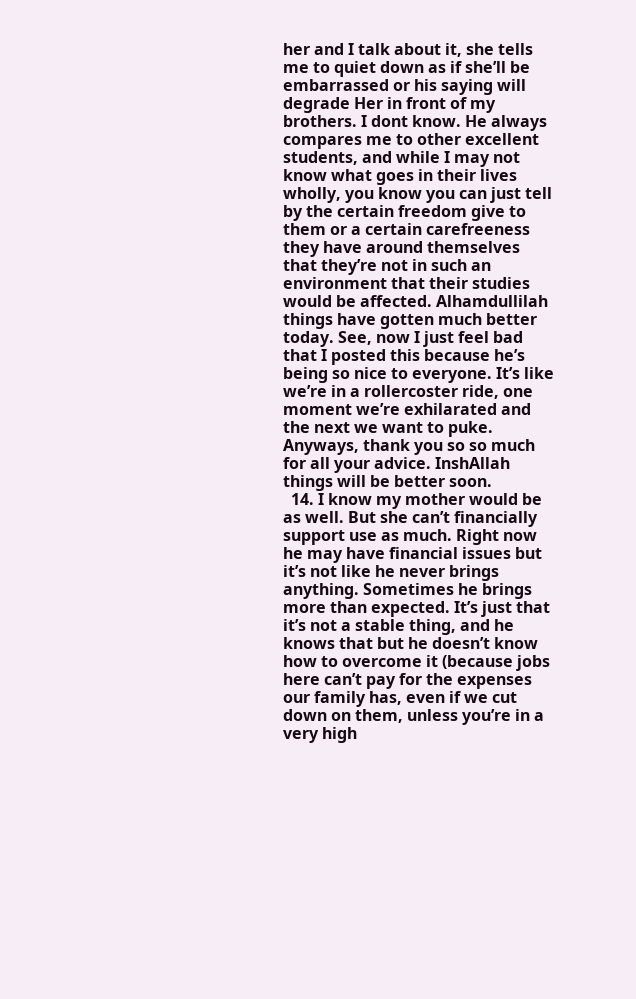her and I talk about it, she tells me to quiet down as if she’ll be embarrassed or his saying will degrade Her in front of my brothers. I dont know. He always compares me to other excellent students, and while I may not know what goes in their lives wholly, you know you can just tell by the certain freedom give to them or a certain carefreeness they have around themselves that they’re not in such an environment that their studies would be affected. Alhamdullilah things have gotten much better today. See, now I just feel bad that I posted this because he’s being so nice to everyone. It’s like we’re in a rollercoster ride, one moment we’re exhilarated and the next we want to puke. Anyways, thank you so so much for all your advice. InshAllah things will be better soon.
  14. I know my mother would be as well. But she can’t financially support use as much. Right now he may have financial issues but it’s not like he never brings anything. Sometimes he brings more than expected. It’s just that it’s not a stable thing, and he knows that but he doesn’t know how to overcome it (because jobs here can’t pay for the expenses our family has, even if we cut down on them, unless you’re in a very high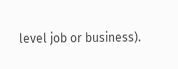level job or business).